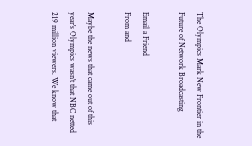The Olympics Mark New Frontier in the Future of Network Broadcasting

Email a Friend
From and

Maybe the news that came out of this year's Olympics wasn't that NBC netted 219 million viewers. We know that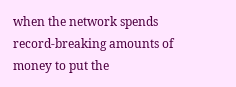when the network spends record-breaking amounts of money to put the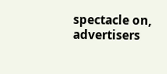spectacle on, advertisers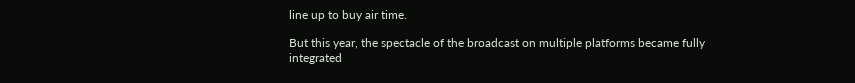line up to buy air time.

But this year, the spectacle of the broadcast on multiple platforms became fully integrated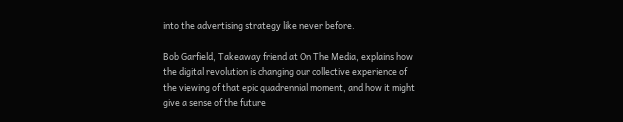into the advertising strategy like never before.

Bob Garfield, Takeaway friend at On The Media, explains how the digital revolution is changing our collective experience of the viewing of that epic quadrennial moment, and how it might give a sense of the future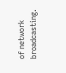of network broadcasting.